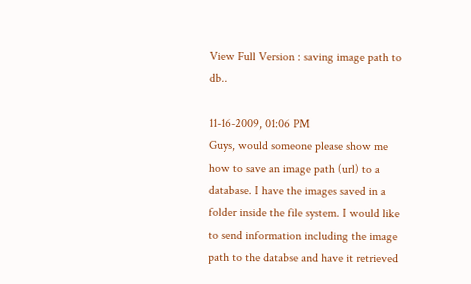View Full Version : saving image path to db..

11-16-2009, 01:06 PM
Guys, would someone please show me how to save an image path (url) to a database. I have the images saved in a folder inside the file system. I would like to send information including the image path to the databse and have it retrieved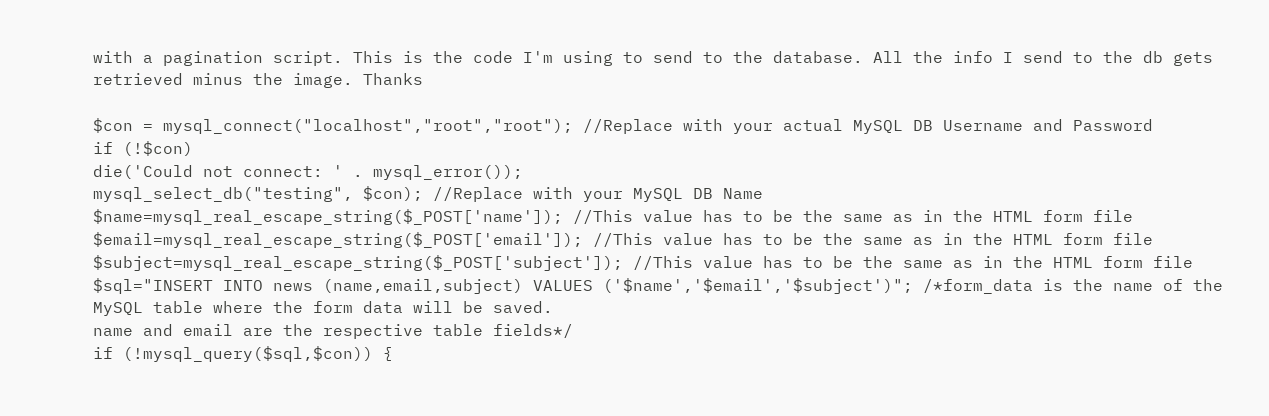with a pagination script. This is the code I'm using to send to the database. All the info I send to the db gets retrieved minus the image. Thanks

$con = mysql_connect("localhost","root","root"); //Replace with your actual MySQL DB Username and Password
if (!$con)
die('Could not connect: ' . mysql_error());
mysql_select_db("testing", $con); //Replace with your MySQL DB Name
$name=mysql_real_escape_string($_POST['name']); //This value has to be the same as in the HTML form file
$email=mysql_real_escape_string($_POST['email']); //This value has to be the same as in the HTML form file
$subject=mysql_real_escape_string($_POST['subject']); //This value has to be the same as in the HTML form file
$sql="INSERT INTO news (name,email,subject) VALUES ('$name','$email','$subject')"; /*form_data is the name of the MySQL table where the form data will be saved.
name and email are the respective table fields*/
if (!mysql_query($sql,$con)) {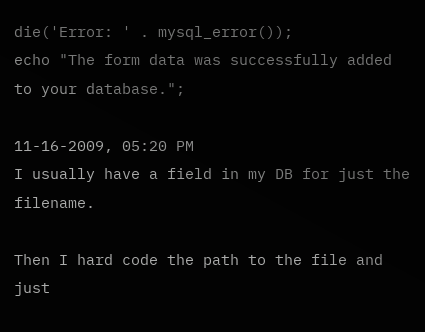die('Error: ' . mysql_error());
echo "The form data was successfully added to your database.";

11-16-2009, 05:20 PM
I usually have a field in my DB for just the filename.

Then I hard code the path to the file and just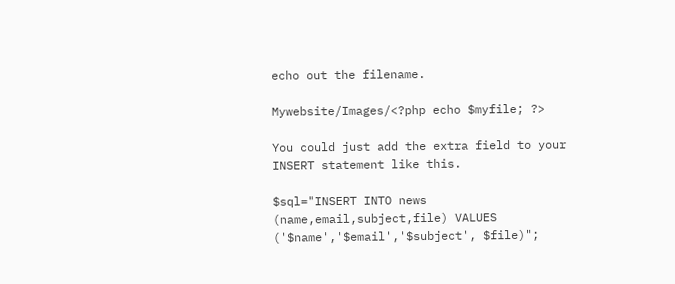echo out the filename.

Mywebsite/Images/<?php echo $myfile; ?>

You could just add the extra field to your INSERT statement like this.

$sql="INSERT INTO news (name,email,subject,file) VALUES ('$name','$email','$subject', $file)";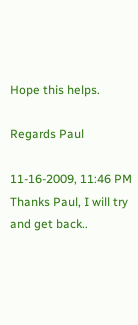Hope this helps.

Regards Paul

11-16-2009, 11:46 PM
Thanks Paul, I will try and get back..